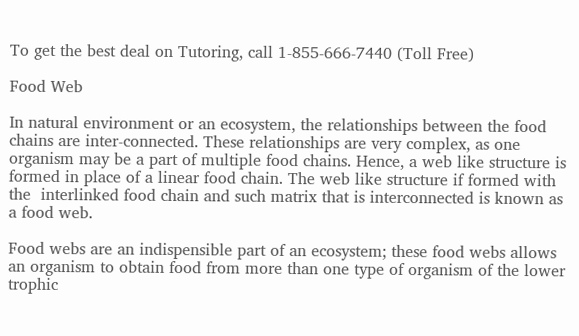To get the best deal on Tutoring, call 1-855-666-7440 (Toll Free)

Food Web

In natural environment or an ecosystem, the relationships between the food chains are inter-connected. These relationships are very complex, as one organism may be a part of multiple food chains. Hence, a web like structure is formed in place of a linear food chain. The web like structure if formed with the  interlinked food chain and such matrix that is interconnected is known as a food web.

Food webs are an indispensible part of an ecosystem; these food webs allows an organism to obtain food from more than one type of organism of the lower trophic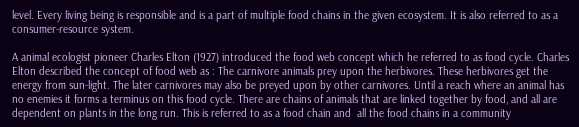level. Every living being is responsible and is a part of multiple food chains in the given ecosystem. It is also referred to as a consumer-resource system.

A animal ecologist pioneer Charles Elton (1927) introduced the food web concept which he referred to as food cycle. Charles Elton described the concept of food web as : The carnivore animals prey upon the herbivores. These herbivores get the energy from sun-light. The later carnivores may also be preyed upon by other carnivores. Until a reach where an animal has no enemies it forms a terminus on this food cycle. There are chains of animals that are linked together by food, and all are dependent on plants in the long run. This is referred to as a food chain and  all the food chains in a community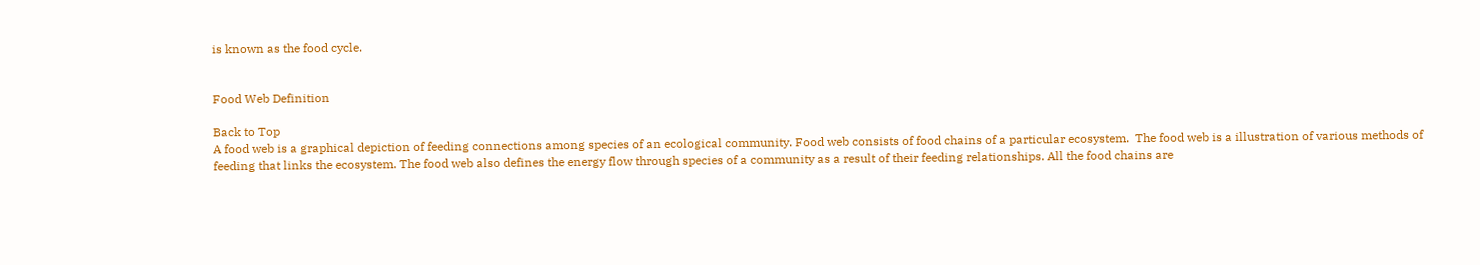is known as the food cycle.


Food Web Definition

Back to Top
A food web is a graphical depiction of feeding connections among species of an ecological community. Food web consists of food chains of a particular ecosystem.  The food web is a illustration of various methods of feeding that links the ecosystem. The food web also defines the energy flow through species of a community as a result of their feeding relationships. All the food chains are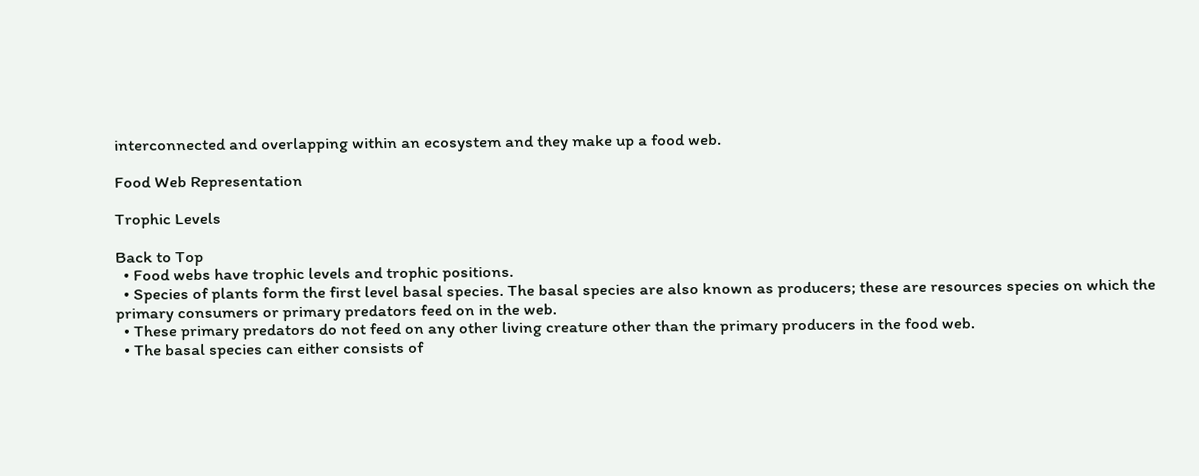interconnected and overlapping within an ecosystem and they make up a food web.

Food Web Representation

Trophic Levels

Back to Top
  • Food webs have trophic levels and trophic positions.
  • Species of plants form the first level basal species. The basal species are also known as producers; these are resources species on which the primary consumers or primary predators feed on in the web.
  • These primary predators do not feed on any other living creature other than the primary producers in the food web.
  • The basal species can either consists of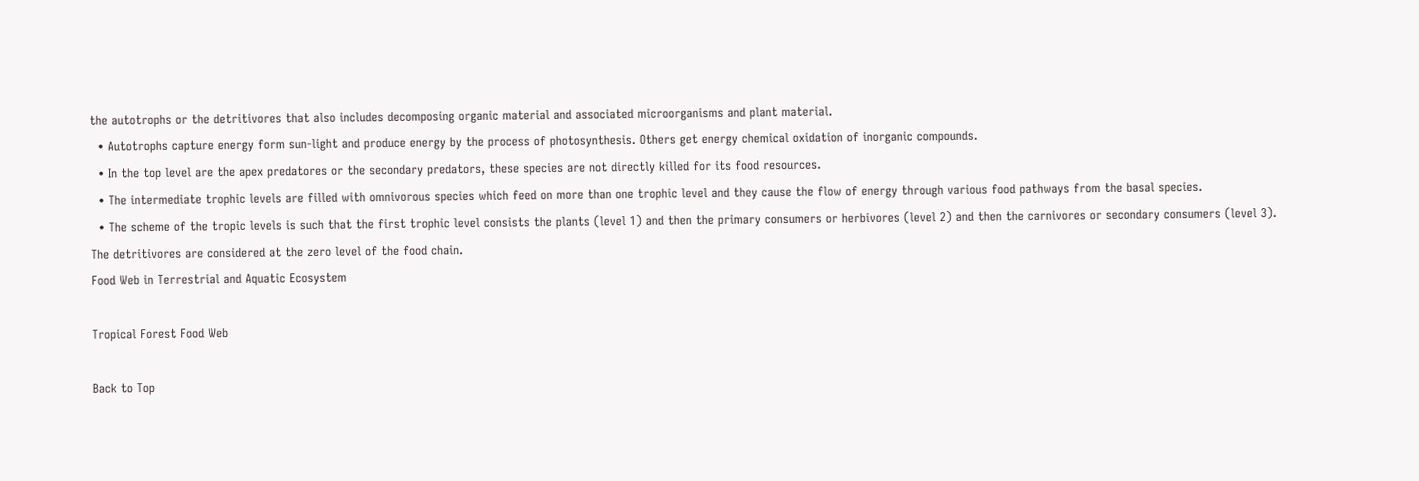the autotrophs or the detritivores that also includes decomposing organic material and associated microorganisms and plant material.
  • Autotrophs capture energy form sun-light and produce energy by the process of photosynthesis. Others get energy chemical oxidation of inorganic compounds.
  • In the top level are the apex predatores or the secondary predators, these species are not directly killed for its food resources.
  • The intermediate trophic levels are filled with omnivorous species which feed on more than one trophic level and they cause the flow of energy through various food pathways from the basal species.
  • The scheme of the tropic levels is such that the first trophic level consists the plants (level 1) and then the primary consumers or herbivores (level 2) and then the carnivores or secondary consumers (level 3). The detritivores are considered at the zero level of the food chain.
Food Web in Terrestrial and Aquatic Ecosystem

Tropical Forest Food Web

Back to Top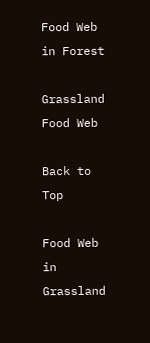Food Web in Forest

Grassland Food Web

Back to Top

Food Web in Grassland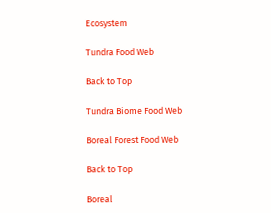Ecosystem

Tundra Food Web

Back to Top

Tundra Biome Food Web

Boreal Forest Food Web

Back to Top

Boreal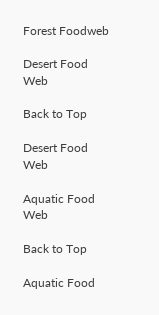Forest Foodweb

Desert Food Web

Back to Top

Desert Food Web

Aquatic Food Web

Back to Top

Aquatic Food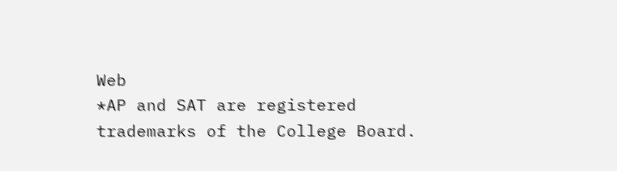Web
*AP and SAT are registered trademarks of the College Board.